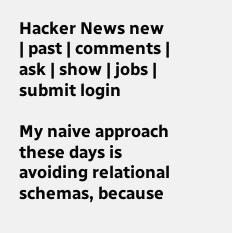Hacker News new | past | comments | ask | show | jobs | submit login

My naive approach these days is avoiding relational schemas, because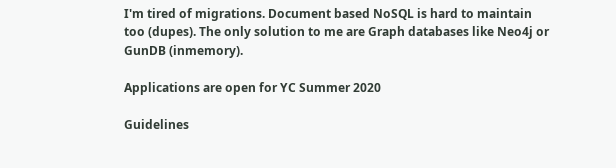I'm tired of migrations. Document based NoSQL is hard to maintain too (dupes). The only solution to me are Graph databases like Neo4j or GunDB (inmemory).

Applications are open for YC Summer 2020

Guidelines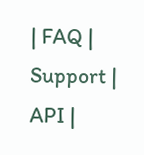| FAQ | Support | API |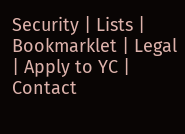Security | Lists | Bookmarklet | Legal | Apply to YC | Contact